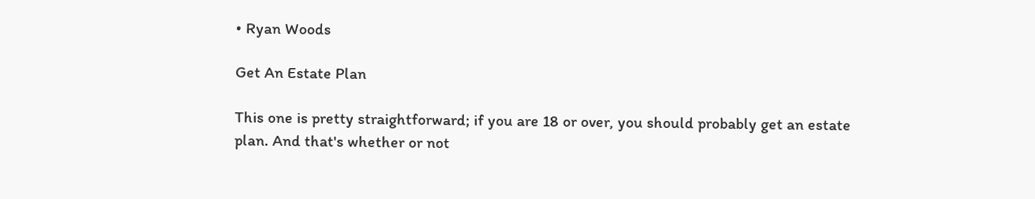• Ryan Woods

Get An Estate Plan

This one is pretty straightforward; if you are 18 or over, you should probably get an estate plan. And that's whether or not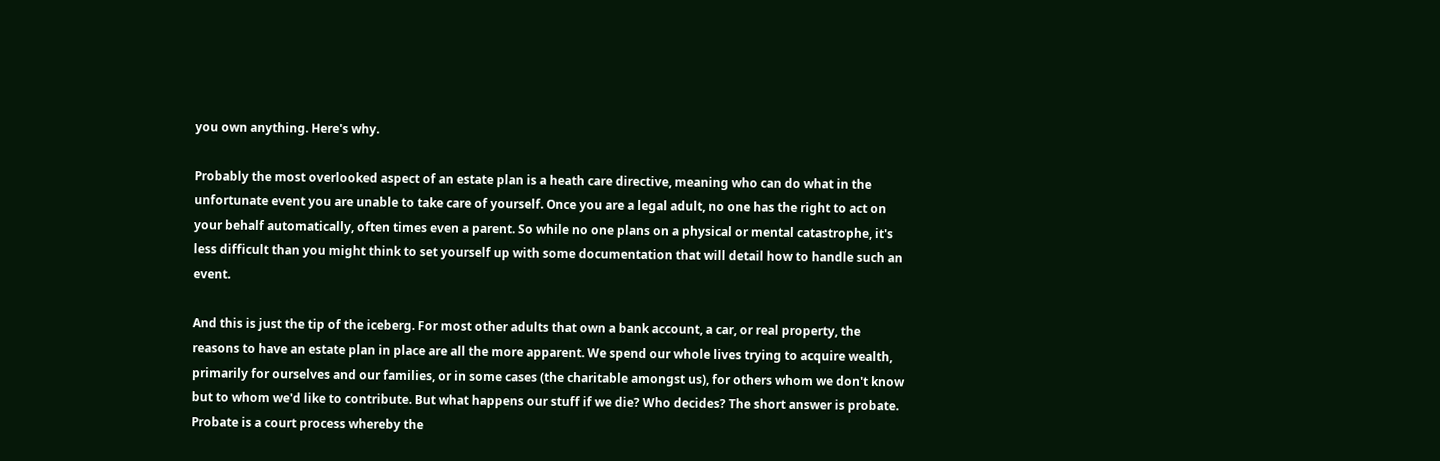you own anything. Here's why.

Probably the most overlooked aspect of an estate plan is a heath care directive, meaning who can do what in the unfortunate event you are unable to take care of yourself. Once you are a legal adult, no one has the right to act on your behalf automatically, often times even a parent. So while no one plans on a physical or mental catastrophe, it's less difficult than you might think to set yourself up with some documentation that will detail how to handle such an event.

And this is just the tip of the iceberg. For most other adults that own a bank account, a car, or real property, the reasons to have an estate plan in place are all the more apparent. We spend our whole lives trying to acquire wealth, primarily for ourselves and our families, or in some cases (the charitable amongst us), for others whom we don't know but to whom we'd like to contribute. But what happens our stuff if we die? Who decides? The short answer is probate. Probate is a court process whereby the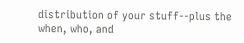distribution of your stuff--plus the when, who, and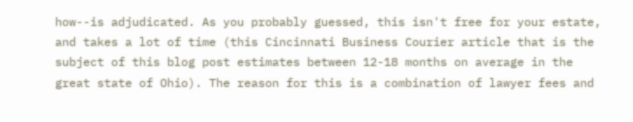how--is adjudicated. As you probably guessed, this isn't free for your estate, and takes a lot of time (this Cincinnati Business Courier article that is the subject of this blog post estimates between 12-18 months on average in the great state of Ohio). The reason for this is a combination of lawyer fees and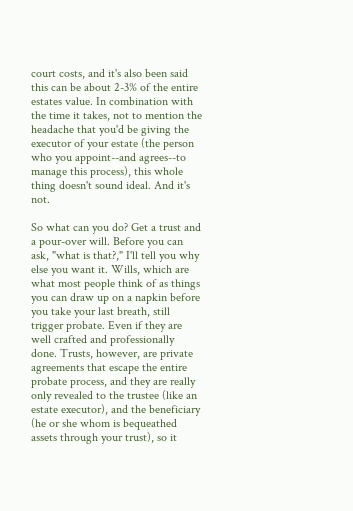court costs, and it's also been said this can be about 2-3% of the entire estates value. In combination with the time it takes, not to mention the headache that you'd be giving the executor of your estate (the person who you appoint--and agrees--to manage this process), this whole thing doesn't sound ideal. And it's not.

So what can you do? Get a trust and a pour-over will. Before you can ask, "what is that?," I'll tell you why else you want it. Wills, which are what most people think of as things you can draw up on a napkin before you take your last breath, still trigger probate. Even if they are well crafted and professionally done. Trusts, however, are private agreements that escape the entire probate process, and they are really only revealed to the trustee (like an estate executor), and the beneficiary (he or she whom is bequeathed assets through your trust), so it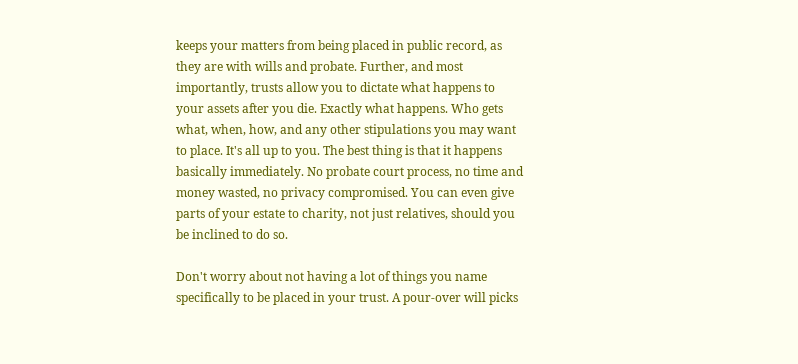keeps your matters from being placed in public record, as they are with wills and probate. Further, and most importantly, trusts allow you to dictate what happens to your assets after you die. Exactly what happens. Who gets what, when, how, and any other stipulations you may want to place. It's all up to you. The best thing is that it happens basically immediately. No probate court process, no time and money wasted, no privacy compromised. You can even give parts of your estate to charity, not just relatives, should you be inclined to do so.

Don't worry about not having a lot of things you name specifically to be placed in your trust. A pour-over will picks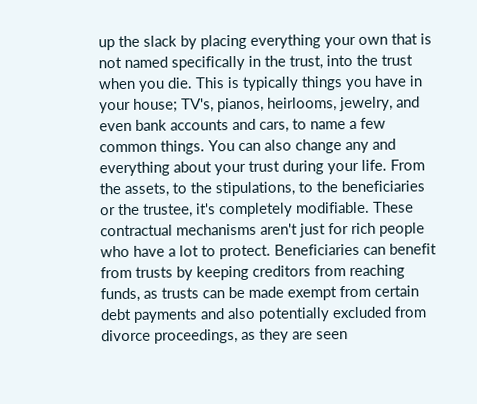up the slack by placing everything your own that is not named specifically in the trust, into the trust when you die. This is typically things you have in your house; TV's, pianos, heirlooms, jewelry, and even bank accounts and cars, to name a few common things. You can also change any and everything about your trust during your life. From the assets, to the stipulations, to the beneficiaries or the trustee, it's completely modifiable. These contractual mechanisms aren't just for rich people who have a lot to protect. Beneficiaries can benefit from trusts by keeping creditors from reaching funds, as trusts can be made exempt from certain debt payments and also potentially excluded from divorce proceedings, as they are seen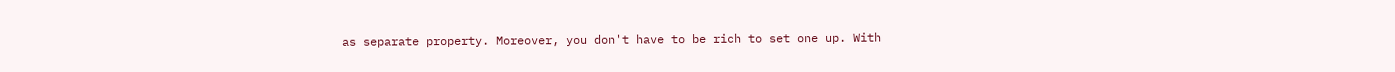as separate property. Moreover, you don't have to be rich to set one up. With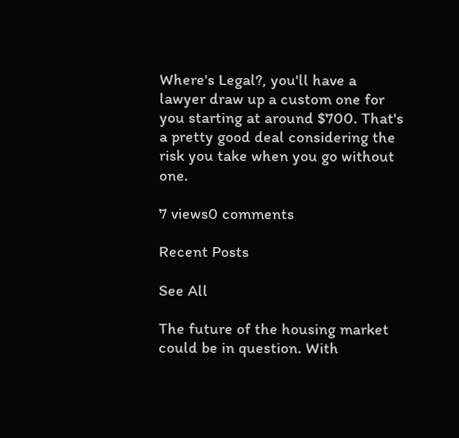Where's Legal?, you'll have a lawyer draw up a custom one for you starting at around $700. That's a pretty good deal considering the risk you take when you go without one.

7 views0 comments

Recent Posts

See All

The future of the housing market could be in question. With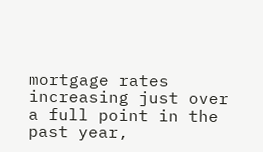mortgage rates increasing just over a full point in the past year,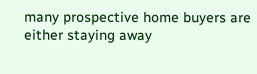many prospective home buyers are either staying away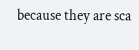because they are sca